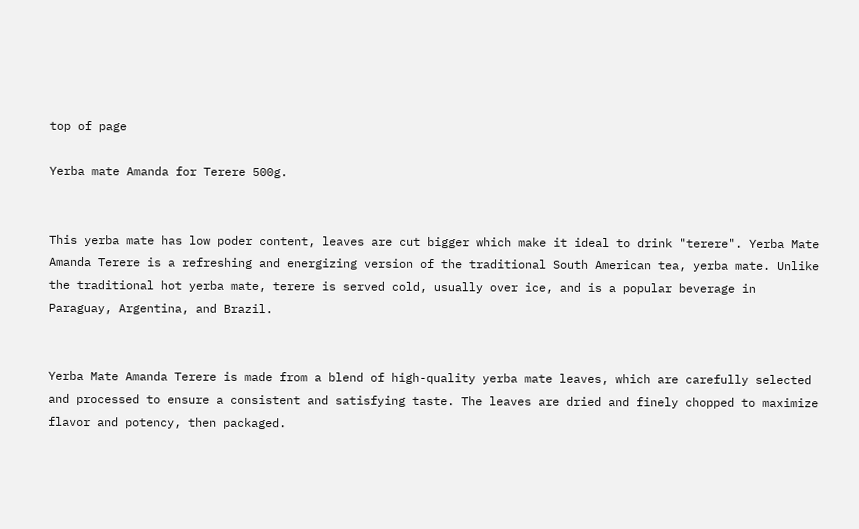top of page

Yerba mate Amanda for Terere 500g.


This yerba mate has low poder content, leaves are cut bigger which make it ideal to drink "terere". Yerba Mate Amanda Terere is a refreshing and energizing version of the traditional South American tea, yerba mate. Unlike the traditional hot yerba mate, terere is served cold, usually over ice, and is a popular beverage in Paraguay, Argentina, and Brazil.


Yerba Mate Amanda Terere is made from a blend of high-quality yerba mate leaves, which are carefully selected and processed to ensure a consistent and satisfying taste. The leaves are dried and finely chopped to maximize flavor and potency, then packaged.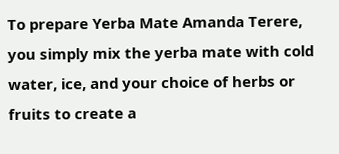To prepare Yerba Mate Amanda Terere, you simply mix the yerba mate with cold water, ice, and your choice of herbs or fruits to create a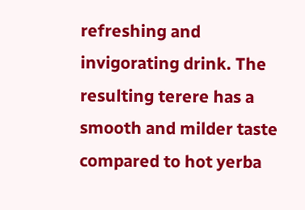refreshing and invigorating drink. The resulting terere has a smooth and milder taste compared to hot yerba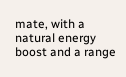mate, with a natural energy boost and a range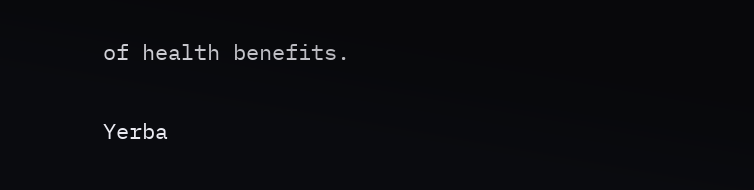of health benefits.


Yerba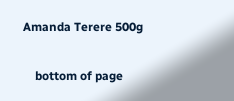Amanda Terere 500g

    bottom of page